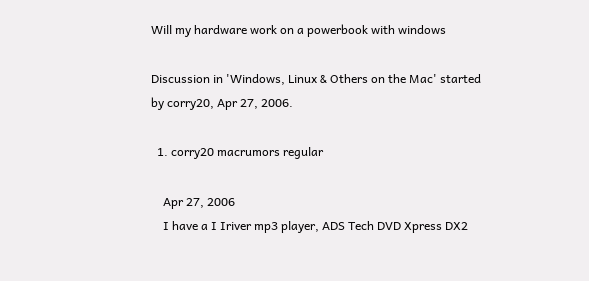Will my hardware work on a powerbook with windows

Discussion in 'Windows, Linux & Others on the Mac' started by corry20, Apr 27, 2006.

  1. corry20 macrumors regular

    Apr 27, 2006
    I have a I Iriver mp3 player, ADS Tech DVD Xpress DX2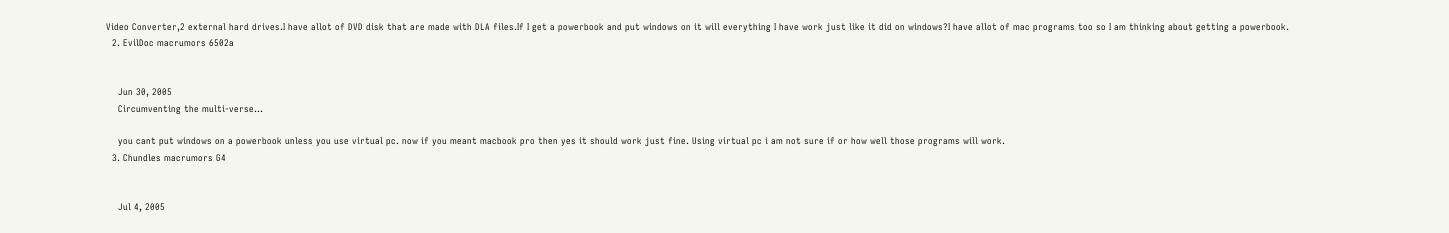Video Converter,2 external hard drives.I have allot of DVD disk that are made with DLA files.If I get a powerbook and put windows on it will everything I have work just like it did on windows?I have allot of mac programs too so I am thinking about getting a powerbook.
  2. EvilDoc macrumors 6502a


    Jun 30, 2005
    Circumventing the multi-verse...

    you cant put windows on a powerbook unless you use virtual pc. now if you meant macbook pro then yes it should work just fine. Using virtual pc i am not sure if or how well those programs will work.
  3. Chundles macrumors G4


    Jul 4, 2005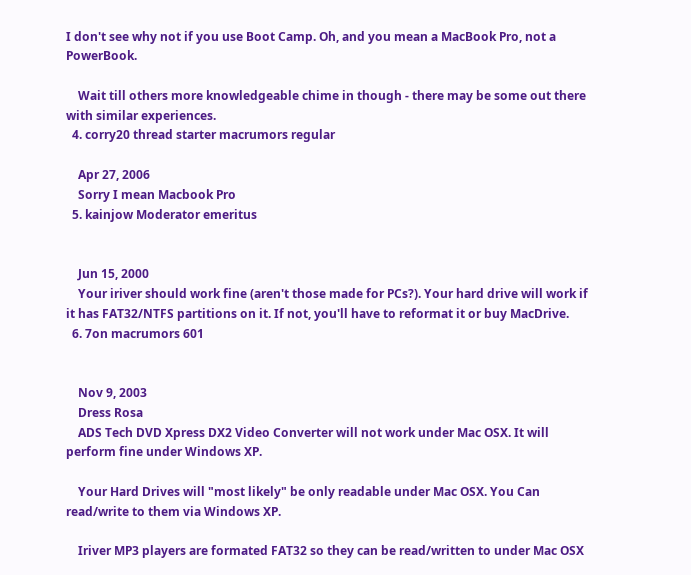I don't see why not if you use Boot Camp. Oh, and you mean a MacBook Pro, not a PowerBook.

    Wait till others more knowledgeable chime in though - there may be some out there with similar experiences.
  4. corry20 thread starter macrumors regular

    Apr 27, 2006
    Sorry I mean Macbook Pro
  5. kainjow Moderator emeritus


    Jun 15, 2000
    Your iriver should work fine (aren't those made for PCs?). Your hard drive will work if it has FAT32/NTFS partitions on it. If not, you'll have to reformat it or buy MacDrive.
  6. 7on macrumors 601


    Nov 9, 2003
    Dress Rosa
    ADS Tech DVD Xpress DX2 Video Converter will not work under Mac OSX. It will perform fine under Windows XP.

    Your Hard Drives will "most likely" be only readable under Mac OSX. You Can read/write to them via Windows XP.

    Iriver MP3 players are formated FAT32 so they can be read/written to under Mac OSX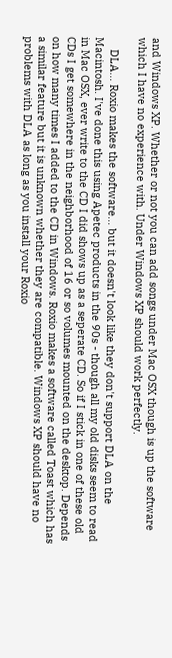and Windows XP. Whether or not you can add songs under Mac OSX though is up the software which I have no experience with. Under Windows XP should work perfectly.

    DLA... Roxio makes the software... but it doesn't look like they don't support DLA on the Macintosh. I've done this using Apetec products in the 90s - though all my old disks seem to read in Mac OSX, ever write to the CD I did shows up as a seperate CD. So if I stick in one of these old CDs I get somewhere in the neighborhood of 16 or so volumes mounted on the desktop. Depends on how many times I added to the CD in Windows. Roxio makes a software called Toast which has a similar feature but it is unknown whether they are compatible. Windows XP should have no problems with DLA as long as you install your Roxio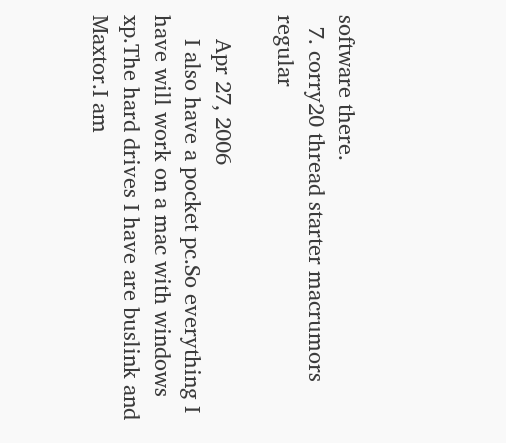software there.
  7. corry20 thread starter macrumors regular

    Apr 27, 2006
    I also have a pocket pc.So everything I have will work on a mac with windows xp.The hard drives I have are buslink and Maxtor.I am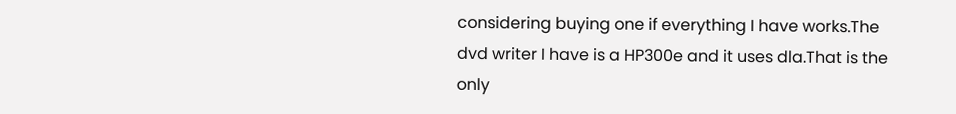considering buying one if everything I have works.The dvd writer I have is a HP300e and it uses dla.That is the only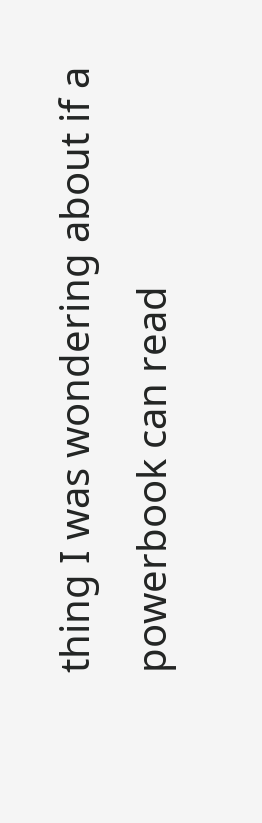thing I was wondering about if a powerbook can read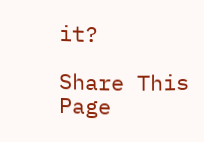it?

Share This Page